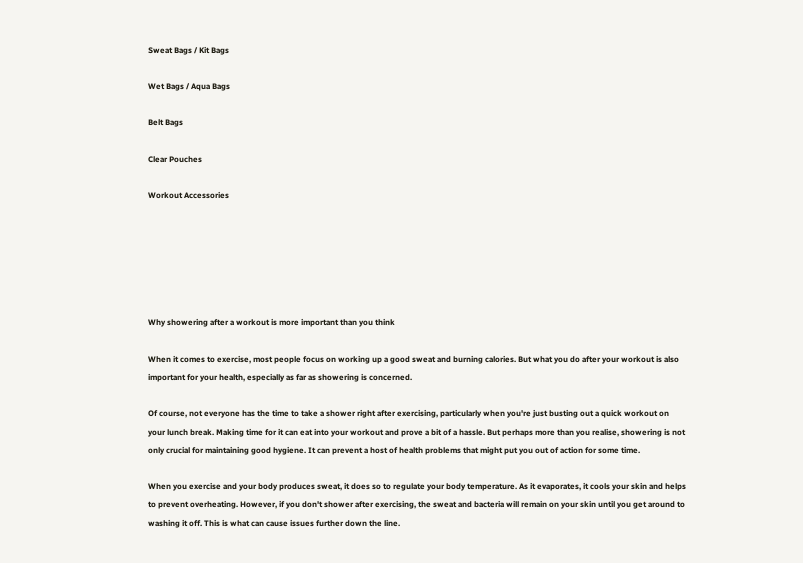Sweat Bags / Kit Bags

Wet Bags / Aqua Bags

Belt Bags

Clear Pouches

Workout Accessories






Why showering after a workout is more important than you think

When it comes to exercise, most people focus on working up a good sweat and burning calories. But what you do after your workout is also important for your health, especially as far as showering is concerned.

Of course, not everyone has the time to take a shower right after exercising, particularly when you're just busting out a quick workout on your lunch break. Making time for it can eat into your workout and prove a bit of a hassle. But perhaps more than you realise, showering is not only crucial for maintaining good hygiene. It can prevent a host of health problems that might put you out of action for some time.

When you exercise and your body produces sweat, it does so to regulate your body temperature. As it evaporates, it cools your skin and helps to prevent overheating. However, if you don't shower after exercising, the sweat and bacteria will remain on your skin until you get around to washing it off. This is what can cause issues further down the line.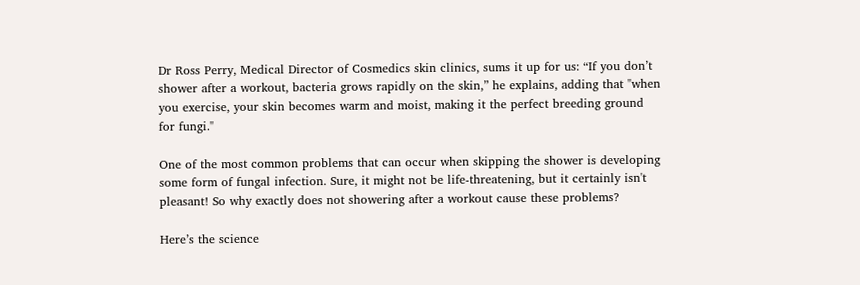Dr Ross Perry, Medical Director of Cosmedics skin clinics, sums it up for us: “If you don’t shower after a workout, bacteria grows rapidly on the skin,” he explains, adding that "when you exercise, your skin becomes warm and moist, making it the perfect breeding ground for fungi."

One of the most common problems that can occur when skipping the shower is developing some form of fungal infection. Sure, it might not be life-threatening, but it certainly isn't pleasant! So why exactly does not showering after a workout cause these problems?

Here’s the science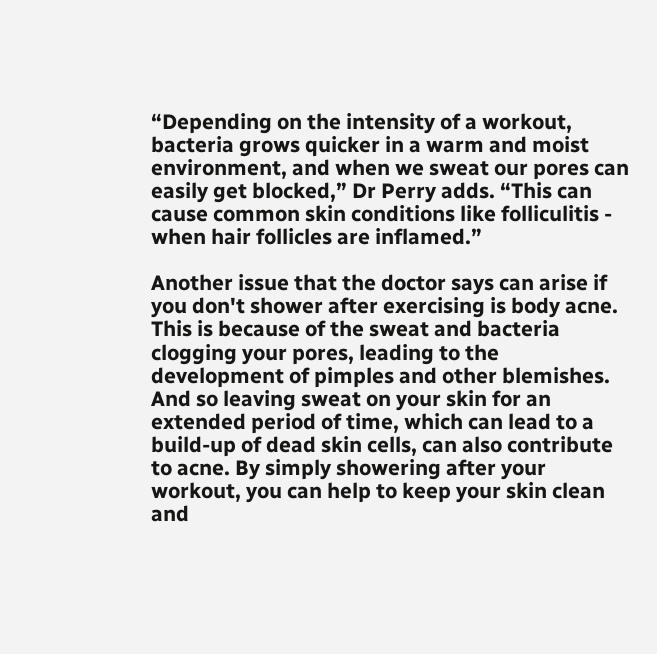“Depending on the intensity of a workout, bacteria grows quicker in a warm and moist environment, and when we sweat our pores can easily get blocked,” Dr Perry adds. “This can cause common skin conditions like folliculitis - when hair follicles are inflamed.”

Another issue that the doctor says can arise if you don't shower after exercising is body acne. This is because of the sweat and bacteria clogging your pores, leading to the development of pimples and other blemishes. And so leaving sweat on your skin for an extended period of time, which can lead to a build-up of dead skin cells, can also contribute to acne. By simply showering after your workout, you can help to keep your skin clean and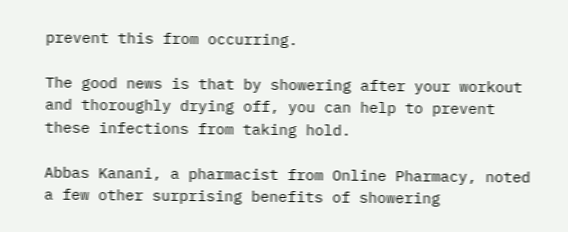prevent this from occurring.

The good news is that by showering after your workout and thoroughly drying off, you can help to prevent these infections from taking hold.

Abbas Kanani, a pharmacist from Online Pharmacy, noted a few other surprising benefits of showering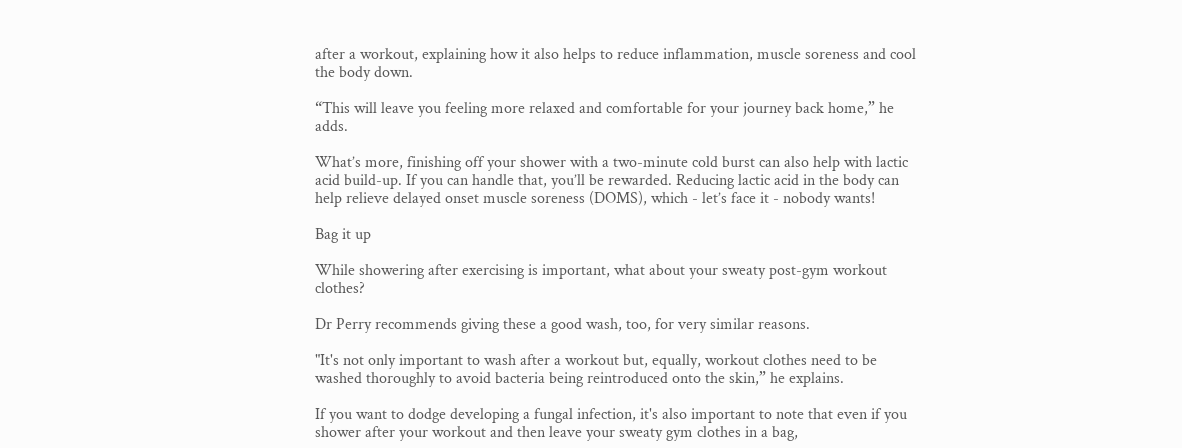after a workout, explaining how it also helps to reduce inflammation, muscle soreness and cool the body down.

“This will leave you feeling more relaxed and comfortable for your journey back home,” he adds.

What’s more, finishing off your shower with a two-minute cold burst can also help with lactic acid build-up. If you can handle that, you’ll be rewarded. Reducing lactic acid in the body can help relieve delayed onset muscle soreness (DOMS), which - let’s face it - nobody wants!

Bag it up

While showering after exercising is important, what about your sweaty post-gym workout clothes?

Dr Perry recommends giving these a good wash, too, for very similar reasons.

"It's not only important to wash after a workout but, equally, workout clothes need to be washed thoroughly to avoid bacteria being reintroduced onto the skin,” he explains.

If you want to dodge developing a fungal infection, it's also important to note that even if you shower after your workout and then leave your sweaty gym clothes in a bag,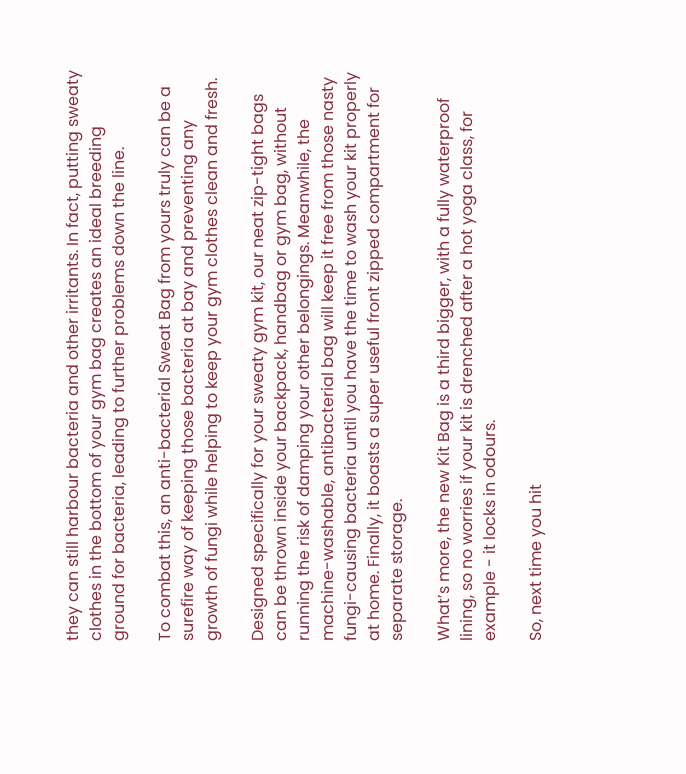they can still harbour bacteria and other irritants. In fact, putting sweaty clothes in the bottom of your gym bag creates an ideal breeding ground for bacteria, leading to further problems down the line.

To combat this, an anti-bacterial Sweat Bag from yours truly can be a surefire way of keeping those bacteria at bay and preventing any growth of fungi while helping to keep your gym clothes clean and fresh.

Designed specifically for your sweaty gym kit, our neat zip-tight bags can be thrown inside your backpack, handbag or gym bag, without running the risk of damping your other belongings. Meanwhile, the machine-washable, antibacterial bag will keep it free from those nasty fungi-causing bacteria until you have the time to wash your kit properly at home. Finally, it boasts a super useful front zipped compartment for separate storage.

What’s more, the new Kit Bag is a third bigger, with a fully waterproof lining, so no worries if your kit is drenched after a hot yoga class, for example - it locks in odours.

So, next time you hit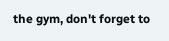the gym, don't forget to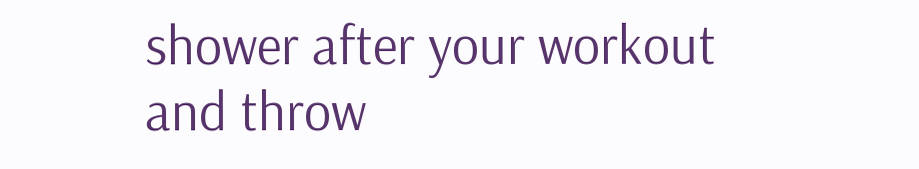shower after your workout and throw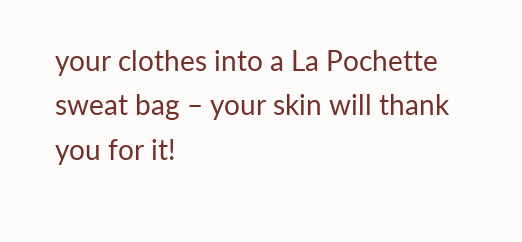your clothes into a La Pochette sweat bag – your skin will thank you for it!